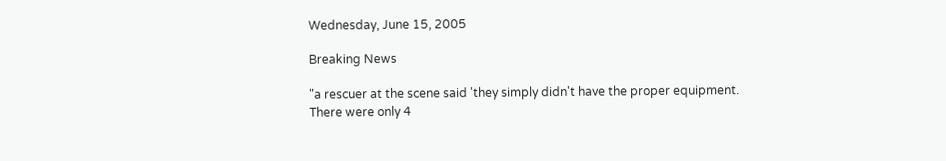Wednesday, June 15, 2005

Breaking News

"a rescuer at the scene said 'they simply didn't have the proper equipment. There were only 4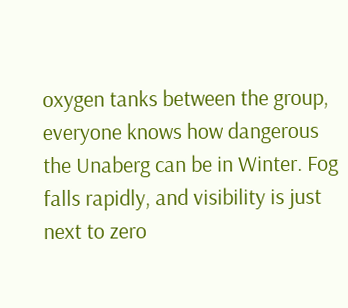oxygen tanks between the group, everyone knows how dangerous the Unaberg can be in Winter. Fog falls rapidly, and visibility is just next to zero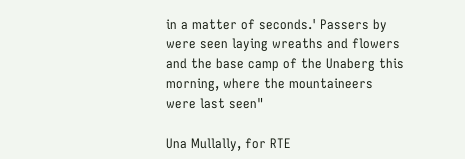in a matter of seconds.' Passers by were seen laying wreaths and flowers and the base camp of the Unaberg this morning, where the mountaineers were last seen"

Una Mullally, for RTE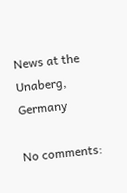News at the Unaberg, Germany

No comments: